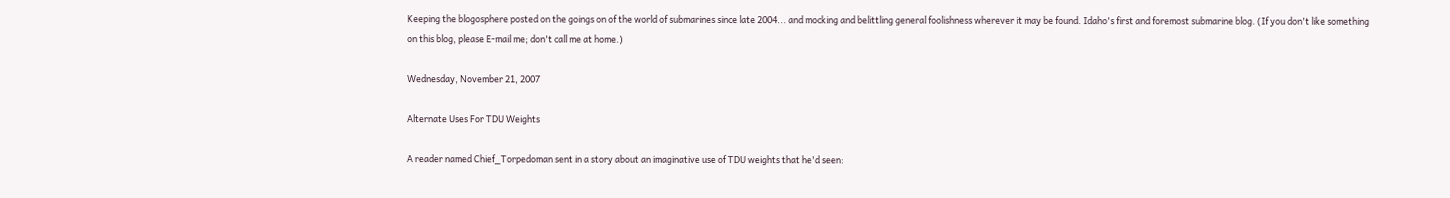Keeping the blogosphere posted on the goings on of the world of submarines since late 2004... and mocking and belittling general foolishness wherever it may be found. Idaho's first and foremost submarine blog. (If you don't like something on this blog, please E-mail me; don't call me at home.)

Wednesday, November 21, 2007

Alternate Uses For TDU Weights

A reader named Chief_Torpedoman sent in a story about an imaginative use of TDU weights that he'd seen: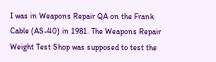I was in Weapons Repair QA on the Frank Cable (AS-40) in 1981. The Weapons Repair Weight Test Shop was supposed to test the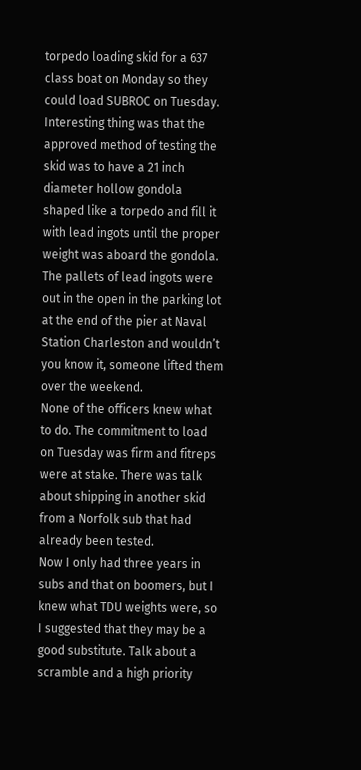torpedo loading skid for a 637 class boat on Monday so they could load SUBROC on Tuesday.
Interesting thing was that the approved method of testing the skid was to have a 21 inch diameter hollow gondola shaped like a torpedo and fill it with lead ingots until the proper weight was aboard the gondola. The pallets of lead ingots were out in the open in the parking lot at the end of the pier at Naval Station Charleston and wouldn’t you know it, someone lifted them over the weekend.
None of the officers knew what to do. The commitment to load on Tuesday was firm and fitreps were at stake. There was talk about shipping in another skid from a Norfolk sub that had already been tested.
Now I only had three years in subs and that on boomers, but I knew what TDU weights were, so I suggested that they may be a good substitute. Talk about a scramble and a high priority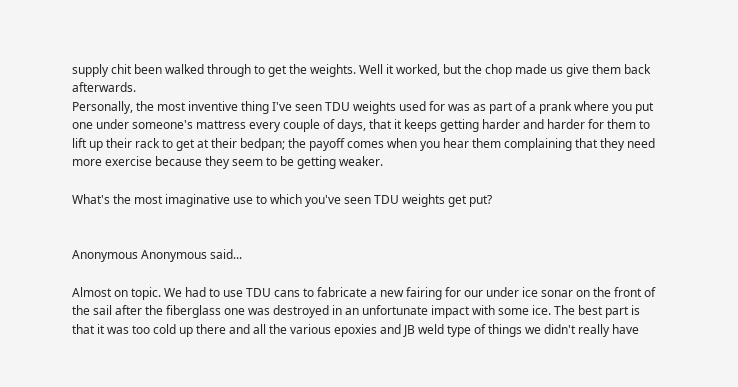supply chit been walked through to get the weights. Well it worked, but the chop made us give them back afterwards.
Personally, the most inventive thing I've seen TDU weights used for was as part of a prank where you put one under someone's mattress every couple of days, that it keeps getting harder and harder for them to lift up their rack to get at their bedpan; the payoff comes when you hear them complaining that they need more exercise because they seem to be getting weaker.

What's the most imaginative use to which you've seen TDU weights get put?


Anonymous Anonymous said...

Almost on topic. We had to use TDU cans to fabricate a new fairing for our under ice sonar on the front of the sail after the fiberglass one was destroyed in an unfortunate impact with some ice. The best part is that it was too cold up there and all the various epoxies and JB weld type of things we didn't really have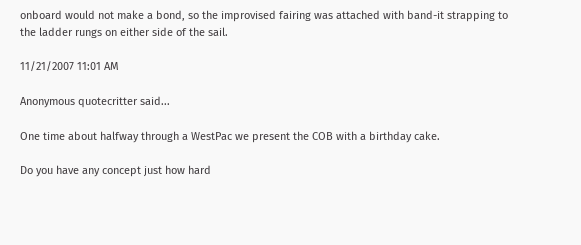onboard would not make a bond, so the improvised fairing was attached with band-it strapping to the ladder rungs on either side of the sail.

11/21/2007 11:01 AM

Anonymous quotecritter said...

One time about halfway through a WestPac we present the COB with a birthday cake.

Do you have any concept just how hard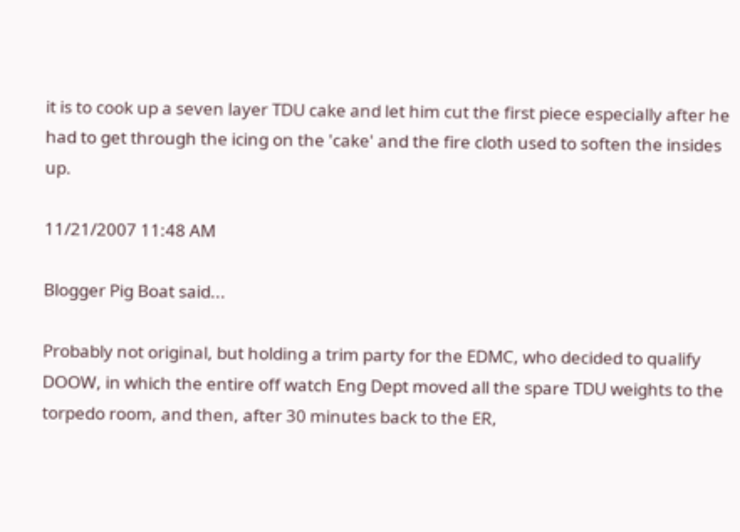it is to cook up a seven layer TDU cake and let him cut the first piece especially after he had to get through the icing on the 'cake' and the fire cloth used to soften the insides up.

11/21/2007 11:48 AM

Blogger Pig Boat said...

Probably not original, but holding a trim party for the EDMC, who decided to qualify DOOW, in which the entire off watch Eng Dept moved all the spare TDU weights to the torpedo room, and then, after 30 minutes back to the ER,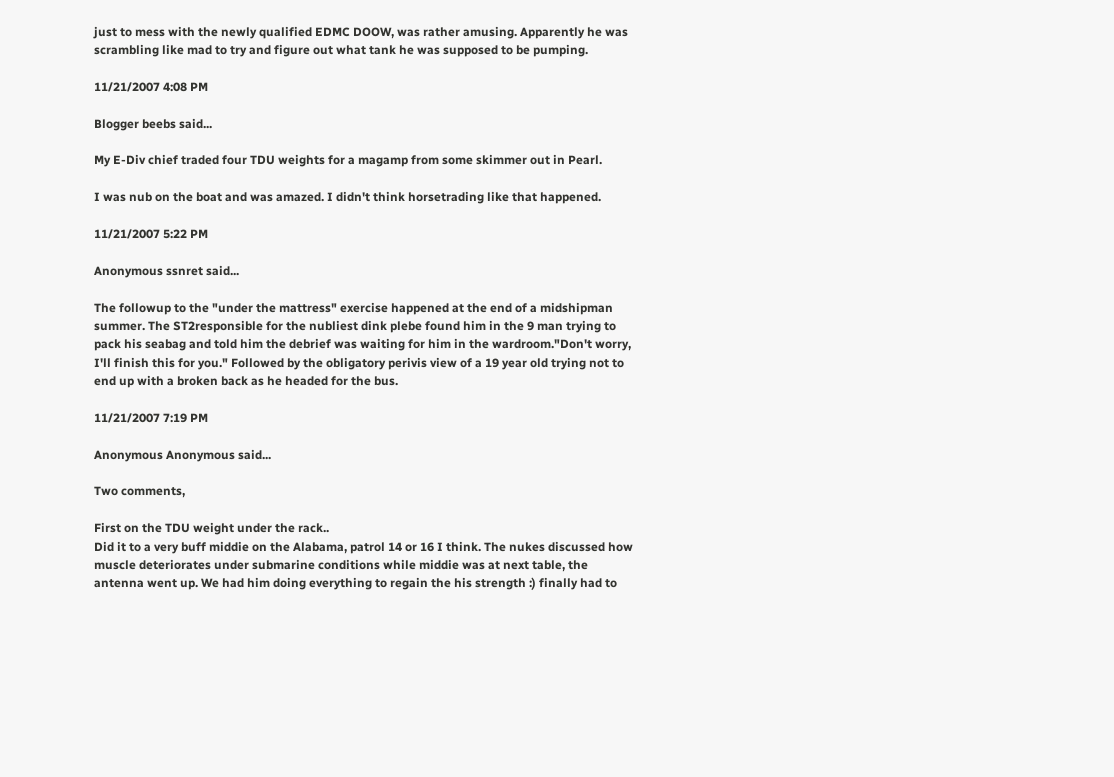just to mess with the newly qualified EDMC DOOW, was rather amusing. Apparently he was scrambling like mad to try and figure out what tank he was supposed to be pumping.

11/21/2007 4:08 PM

Blogger beebs said...

My E-Div chief traded four TDU weights for a magamp from some skimmer out in Pearl.

I was nub on the boat and was amazed. I didn't think horsetrading like that happened.

11/21/2007 5:22 PM

Anonymous ssnret said...

The followup to the "under the mattress" exercise happened at the end of a midshipman summer. The ST2responsible for the nubliest dink plebe found him in the 9 man trying to pack his seabag and told him the debrief was waiting for him in the wardroom."Don't worry, I'll finish this for you." Followed by the obligatory perivis view of a 19 year old trying not to end up with a broken back as he headed for the bus.

11/21/2007 7:19 PM

Anonymous Anonymous said...

Two comments,

First on the TDU weight under the rack..
Did it to a very buff middie on the Alabama, patrol 14 or 16 I think. The nukes discussed how muscle deteriorates under submarine conditions while middie was at next table, the antenna went up. We had him doing everything to regain the his strength :) finally had to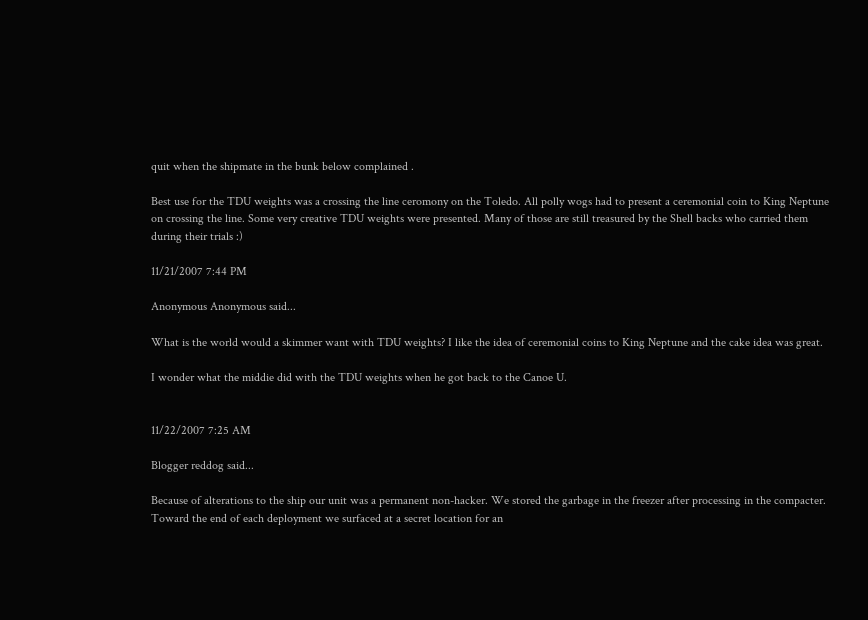quit when the shipmate in the bunk below complained .

Best use for the TDU weights was a crossing the line ceromony on the Toledo. All polly wogs had to present a ceremonial coin to King Neptune on crossing the line. Some very creative TDU weights were presented. Many of those are still treasured by the Shell backs who carried them during their trials :)

11/21/2007 7:44 PM

Anonymous Anonymous said...

What is the world would a skimmer want with TDU weights? I like the idea of ceremonial coins to King Neptune and the cake idea was great.

I wonder what the middie did with the TDU weights when he got back to the Canoe U.


11/22/2007 7:25 AM

Blogger reddog said...

Because of alterations to the ship our unit was a permanent non-hacker. We stored the garbage in the freezer after processing in the compacter. Toward the end of each deployment we surfaced at a secret location for an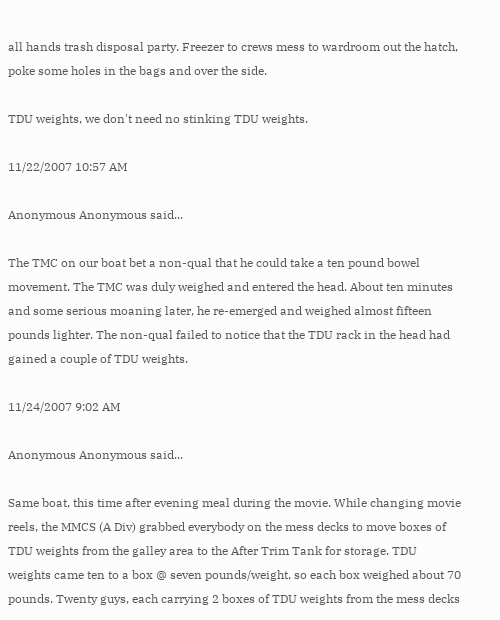all hands trash disposal party. Freezer to crews mess to wardroom out the hatch, poke some holes in the bags and over the side.

TDU weights, we don't need no stinking TDU weights.

11/22/2007 10:57 AM

Anonymous Anonymous said...

The TMC on our boat bet a non-qual that he could take a ten pound bowel movement. The TMC was duly weighed and entered the head. About ten minutes and some serious moaning later, he re-emerged and weighed almost fifteen pounds lighter. The non-qual failed to notice that the TDU rack in the head had gained a couple of TDU weights.

11/24/2007 9:02 AM

Anonymous Anonymous said...

Same boat, this time after evening meal during the movie. While changing movie reels, the MMCS (A Div) grabbed everybody on the mess decks to move boxes of TDU weights from the galley area to the After Trim Tank for storage. TDU weights came ten to a box @ seven pounds/weight, so each box weighed about 70 pounds. Twenty guys, each carrying 2 boxes of TDU weights from the mess decks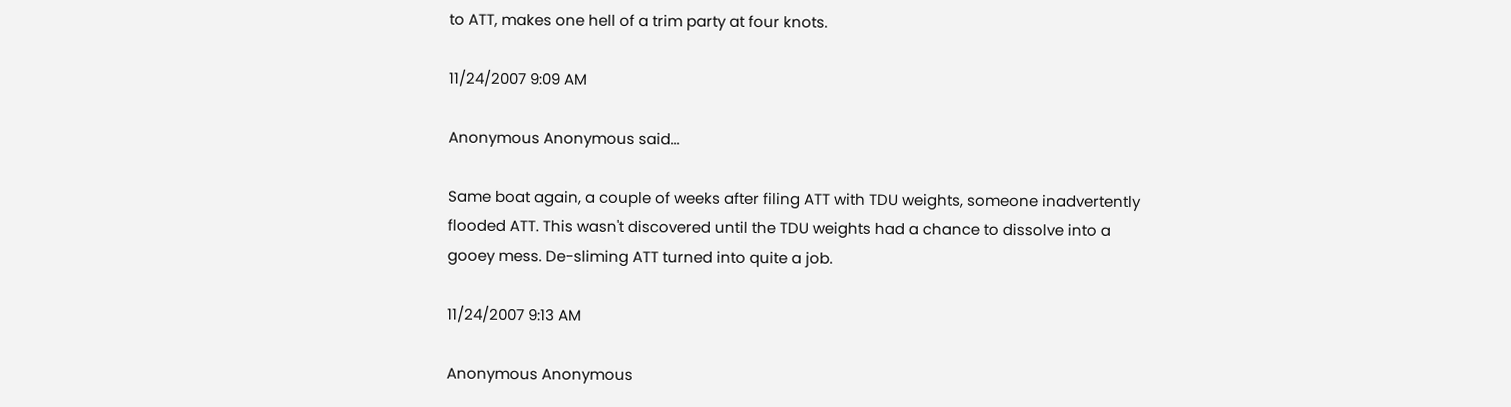to ATT, makes one hell of a trim party at four knots.

11/24/2007 9:09 AM

Anonymous Anonymous said...

Same boat again, a couple of weeks after filing ATT with TDU weights, someone inadvertently flooded ATT. This wasn't discovered until the TDU weights had a chance to dissolve into a gooey mess. De-sliming ATT turned into quite a job.

11/24/2007 9:13 AM

Anonymous Anonymous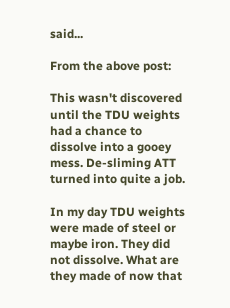said...

From the above post:

This wasn't discovered until the TDU weights had a chance to dissolve into a gooey mess. De-sliming ATT turned into quite a job.

In my day TDU weights were made of steel or maybe iron. They did not dissolve. What are they made of now that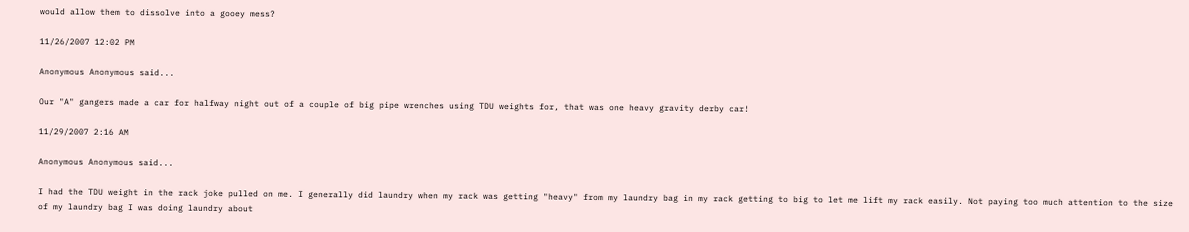would allow them to dissolve into a gooey mess?

11/26/2007 12:02 PM

Anonymous Anonymous said...

Our "A" gangers made a car for halfway night out of a couple of big pipe wrenches using TDU weights for, that was one heavy gravity derby car!

11/29/2007 2:16 AM

Anonymous Anonymous said...

I had the TDU weight in the rack joke pulled on me. I generally did laundry when my rack was getting "heavy" from my laundry bag in my rack getting to big to let me lift my rack easily. Not paying too much attention to the size of my laundry bag I was doing laundry about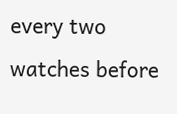every two watches before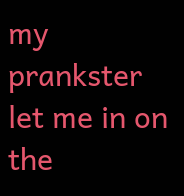my prankster let me in on the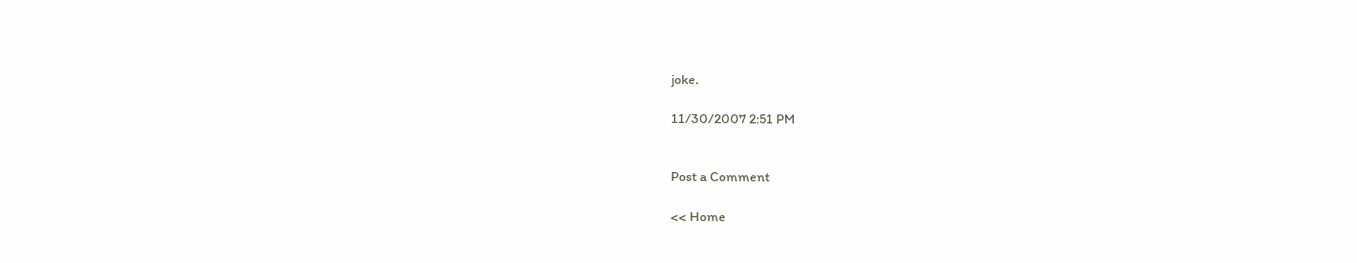joke.

11/30/2007 2:51 PM


Post a Comment

<< Home